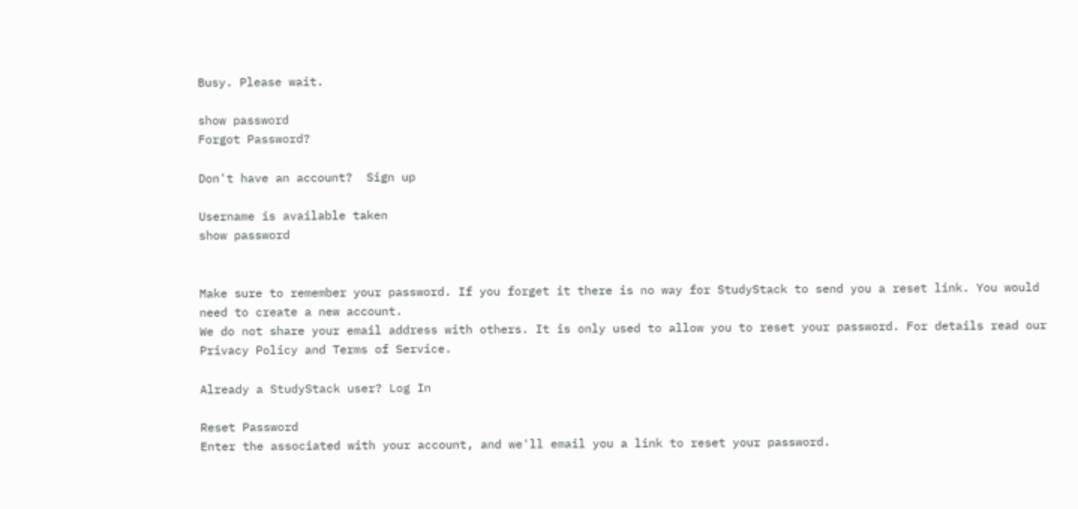Busy. Please wait.

show password
Forgot Password?

Don't have an account?  Sign up

Username is available taken
show password


Make sure to remember your password. If you forget it there is no way for StudyStack to send you a reset link. You would need to create a new account.
We do not share your email address with others. It is only used to allow you to reset your password. For details read our Privacy Policy and Terms of Service.

Already a StudyStack user? Log In

Reset Password
Enter the associated with your account, and we'll email you a link to reset your password.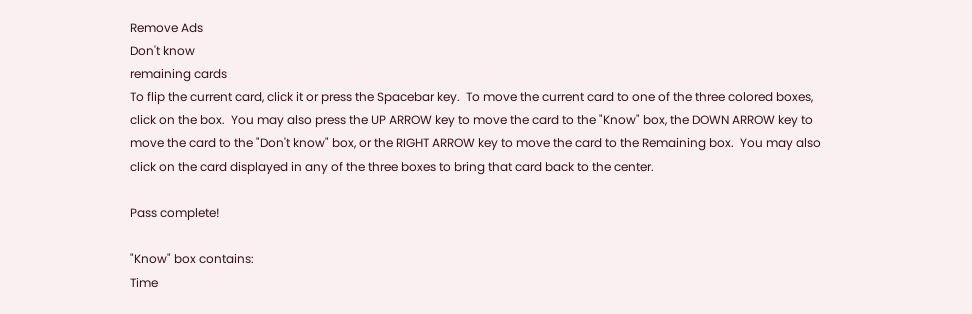Remove Ads
Don't know
remaining cards
To flip the current card, click it or press the Spacebar key.  To move the current card to one of the three colored boxes, click on the box.  You may also press the UP ARROW key to move the card to the "Know" box, the DOWN ARROW key to move the card to the "Don't know" box, or the RIGHT ARROW key to move the card to the Remaining box.  You may also click on the card displayed in any of the three boxes to bring that card back to the center.

Pass complete!

"Know" box contains:
Time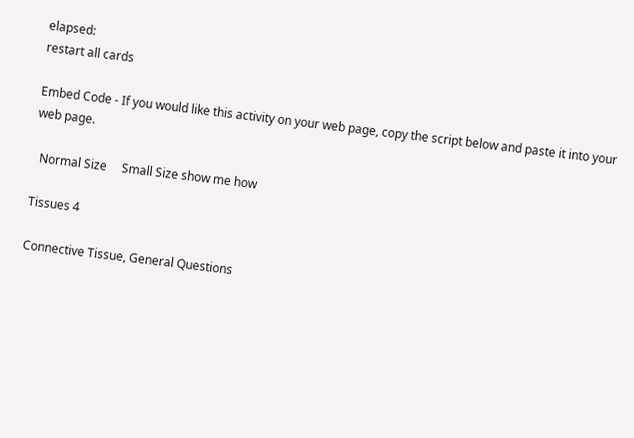elapsed:
restart all cards

Embed Code - If you would like this activity on your web page, copy the script below and paste it into your web page.

  Normal Size     Small Size show me how

Tissues 4

Connective Tissue, General Questions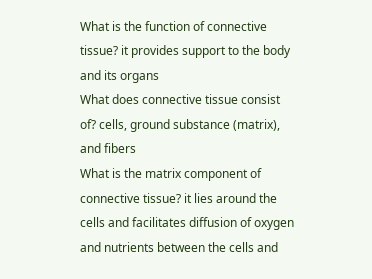What is the function of connective tissue? it provides support to the body and its organs
What does connective tissue consist of? cells, ground substance (matrix), and fibers
What is the matrix component of connective tissue? it lies around the cells and facilitates diffusion of oxygen and nutrients between the cells and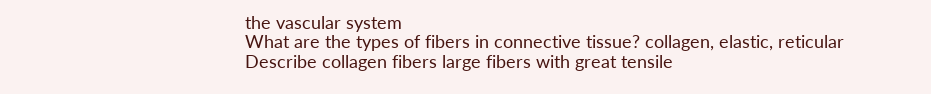the vascular system
What are the types of fibers in connective tissue? collagen, elastic, reticular
Describe collagen fibers large fibers with great tensile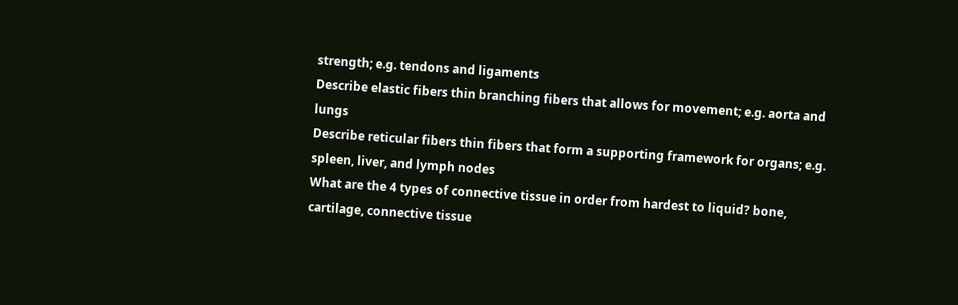strength; e.g. tendons and ligaments
Describe elastic fibers thin branching fibers that allows for movement; e.g. aorta and lungs
Describe reticular fibers thin fibers that form a supporting framework for organs; e.g. spleen, liver, and lymph nodes
What are the 4 types of connective tissue in order from hardest to liquid? bone, cartilage, connective tissue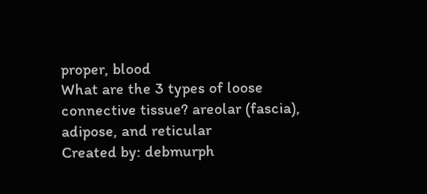proper, blood
What are the 3 types of loose connective tissue? areolar (fascia), adipose, and reticular
Created by: debmurph